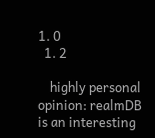1. 0
  1. 2

    highly personal opinion: realmDB is an interesting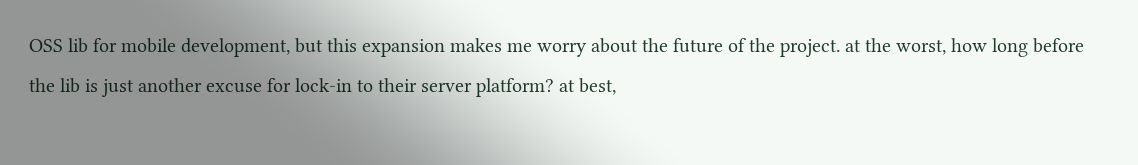OSS lib for mobile development, but this expansion makes me worry about the future of the project. at the worst, how long before the lib is just another excuse for lock-in to their server platform? at best,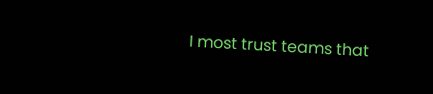I most trust teams that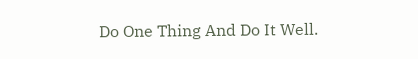Do One Thing And Do It Well.